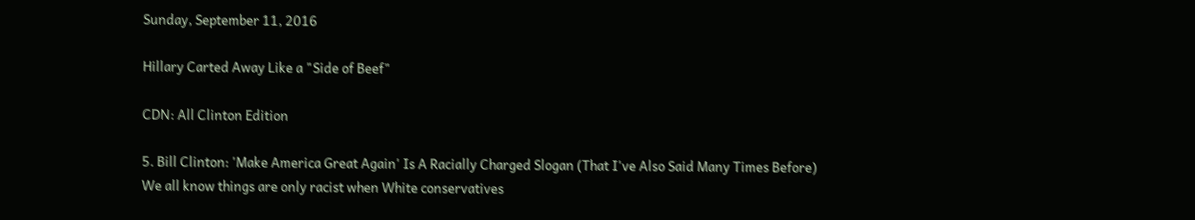Sunday, September 11, 2016

Hillary Carted Away Like a "Side of Beef"

CDN: All Clinton Edition

5. Bill Clinton: 'Make America Great Again' Is A Racially Charged Slogan (That I've Also Said Many Times Before)
We all know things are only racist when White conservatives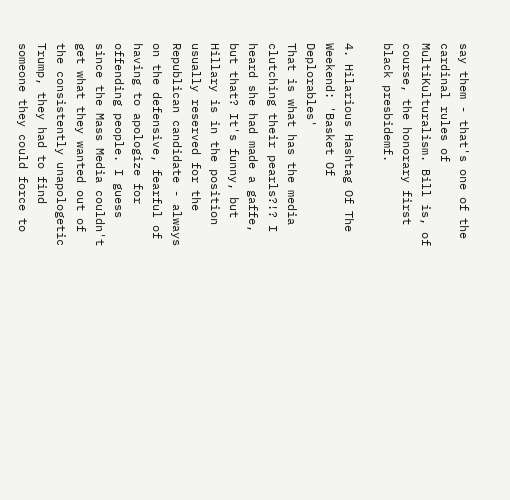say them - that's one of the cardinal rules of MultiKulturalism. Bill is, of course, the honorary first black presbidemf.

4. Hilarious Hashtag Of The Weekend: 'Basket Of Deplorables'
That is what has the media clutching their pearls?!? I heard she had made a gaffe, but that? It's funny, but Hillary is in the position usually reserved for the Republican candidate - always on the defensive, fearful of having to apologize for offending people. I guess since the Mass Media couldn't get what they wanted out of the consistently unapologetic Trump, they had to find someone they could force to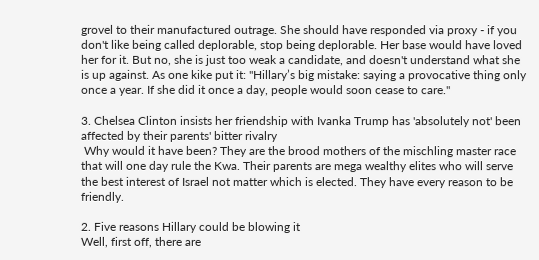grovel to their manufactured outrage. She should have responded via proxy - if you don't like being called deplorable, stop being deplorable. Her base would have loved her for it. But no, she is just too weak a candidate, and doesn't understand what she is up against. As one kike put it: "Hillary’s big mistake: saying a provocative thing only once a year. If she did it once a day, people would soon cease to care."

3. Chelsea Clinton insists her friendship with Ivanka Trump has 'absolutely not' been affected by their parents' bitter rivalry
 Why would it have been? They are the brood mothers of the mischling master race that will one day rule the Kwa. Their parents are mega wealthy elites who will serve the best interest of Israel not matter which is elected. They have every reason to be friendly.

2. Five reasons Hillary could be blowing it
Well, first off, there are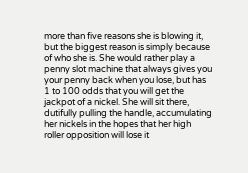more than five reasons she is blowing it, but the biggest reason is simply because of who she is. She would rather play a penny slot machine that always gives you your penny back when you lose, but has 1 to 100 odds that you will get the jackpot of a nickel. She will sit there, dutifully pulling the handle, accumulating her nickels in the hopes that her high roller opposition will lose it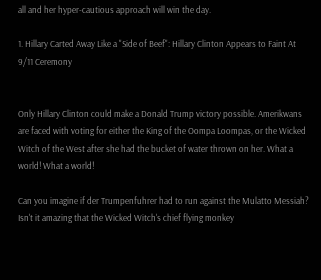all and her hyper-cautious approach will win the day.

1. Hillary Carted Away Like a "Side of Beef": Hillary Clinton Appears to Faint At 9/11 Ceremony


Only Hillary Clinton could make a Donald Trump victory possible. Amerikwans are faced with voting for either the King of the Oompa Loompas, or the Wicked Witch of the West after she had the bucket of water thrown on her. What a world! What a world!

Can you imagine if der Trumpenfuhrer had to run against the Mulatto Messiah? Isn't it amazing that the Wicked Witch's chief flying monkey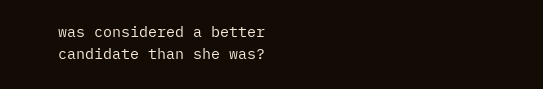was considered a better candidate than she was?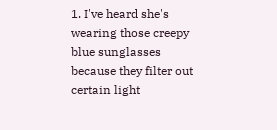1. I've heard she's wearing those creepy blue sunglasses because they filter out certain light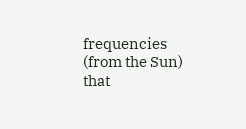frequencies (from the Sun) that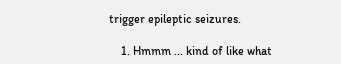trigger epileptic seizures.

    1. Hmmm ... kind of like what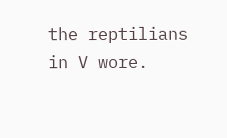the reptilians in V wore.